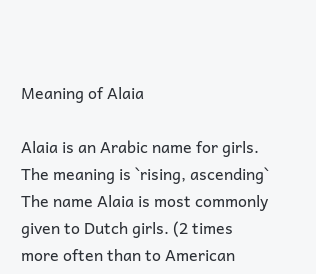Meaning of Alaia

Alaia is an Arabic name for girls.
The meaning is `rising, ascending`
The name Alaia is most commonly given to Dutch girls. (2 times more often than to American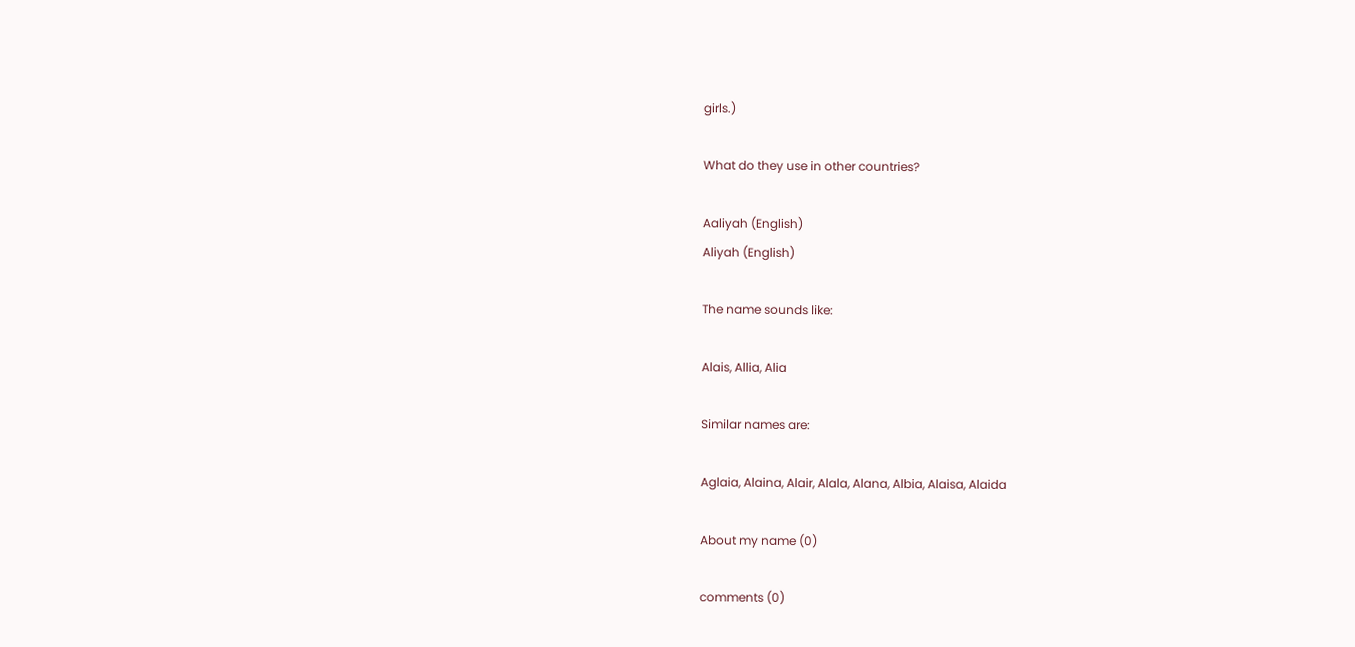girls.)

What do they use in other countries?

Aaliyah (English)
Aliyah (English)

The name sounds like:

Alais, Allia, Alia

Similar names are:

Aglaia, Alaina, Alair, Alala, Alana, Albia, Alaisa, Alaida

About my name (0)

comments (0)